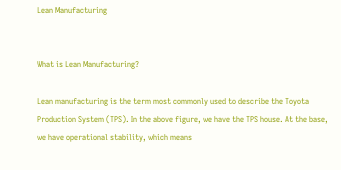Lean Manufacturing


What is Lean Manufacturing?

Lean manufacturing is the term most commonly used to describe the Toyota Production System (TPS). In the above figure, we have the TPS house. At the base, we have operational stability, which means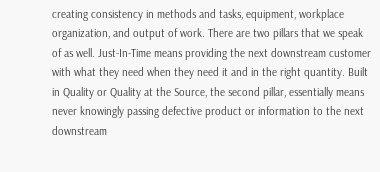creating consistency in methods and tasks, equipment, workplace organization, and output of work. There are two pillars that we speak of as well. Just-In-Time means providing the next downstream customer with what they need when they need it and in the right quantity. Built in Quality or Quality at the Source, the second pillar, essentially means never knowingly passing defective product or information to the next downstream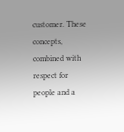customer. These concepts, combined with respect for people and a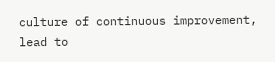culture of continuous improvement, lead to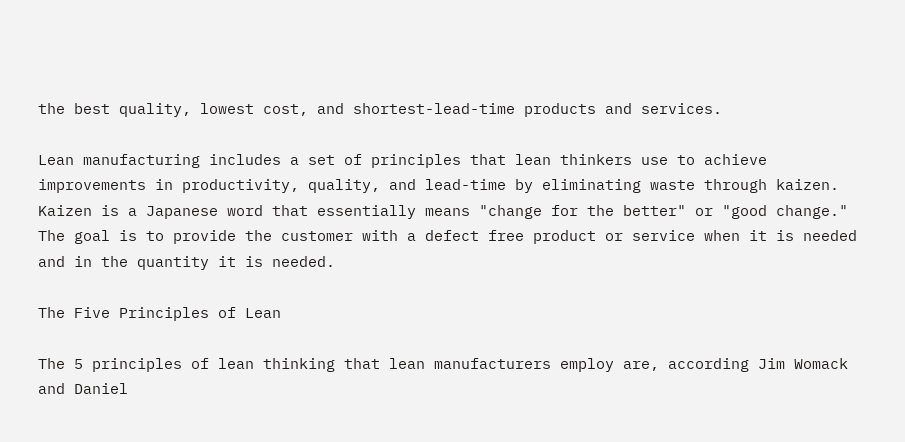the best quality, lowest cost, and shortest-lead-time products and services.

Lean manufacturing includes a set of principles that lean thinkers use to achieve improvements in productivity, quality, and lead-time by eliminating waste through kaizen. Kaizen is a Japanese word that essentially means "change for the better" or "good change." The goal is to provide the customer with a defect free product or service when it is needed and in the quantity it is needed.

The Five Principles of Lean

The 5 principles of lean thinking that lean manufacturers employ are, according Jim Womack and Daniel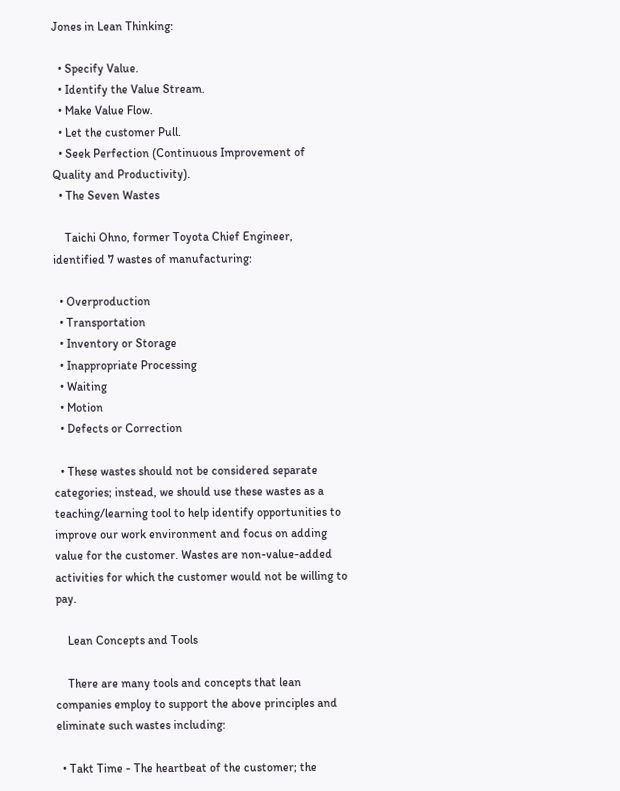Jones in Lean Thinking:

  • Specify Value.
  • Identify the Value Stream.
  • Make Value Flow.
  • Let the customer Pull.
  • Seek Perfection (Continuous Improvement of Quality and Productivity).
  • The Seven Wastes

    Taichi Ohno, former Toyota Chief Engineer, identified 7 wastes of manufacturing:

  • Overproduction
  • Transportation
  • Inventory or Storage
  • Inappropriate Processing
  • Waiting
  • Motion
  • Defects or Correction

  • These wastes should not be considered separate categories; instead, we should use these wastes as a teaching/learning tool to help identify opportunities to improve our work environment and focus on adding value for the customer. Wastes are non-value-added activities for which the customer would not be willing to pay.

    Lean Concepts and Tools

    There are many tools and concepts that lean companies employ to support the above principles and eliminate such wastes including:

  • Takt Time - The heartbeat of the customer; the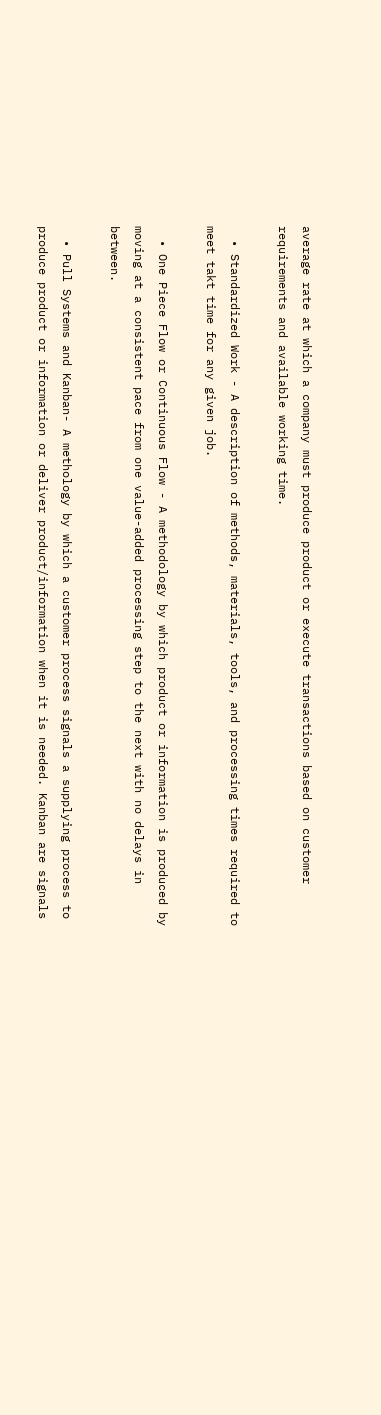average rate at which a company must produce product or execute transactions based on customer requirements and available working time.

  • Standardized Work - A description of methods, materials, tools, and processing times required to meet takt time for any given job.

  • One Piece Flow or Continuous Flow - A methodology by which product or information is produced by moving at a consistent pace from one value-added processing step to the next with no delays in between.

  • Pull Systems and Kanban- A methology by which a customer process signals a supplying process to produce product or information or deliver product/information when it is needed. Kanban are signals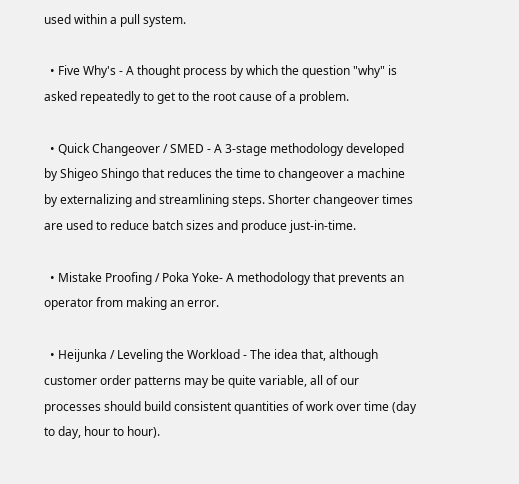used within a pull system.

  • Five Why's - A thought process by which the question "why" is asked repeatedly to get to the root cause of a problem.

  • Quick Changeover / SMED - A 3-stage methodology developed by Shigeo Shingo that reduces the time to changeover a machine by externalizing and streamlining steps. Shorter changeover times are used to reduce batch sizes and produce just-in-time.

  • Mistake Proofing / Poka Yoke- A methodology that prevents an operator from making an error.

  • Heijunka / Leveling the Workload - The idea that, although customer order patterns may be quite variable, all of our processes should build consistent quantities of work over time (day to day, hour to hour).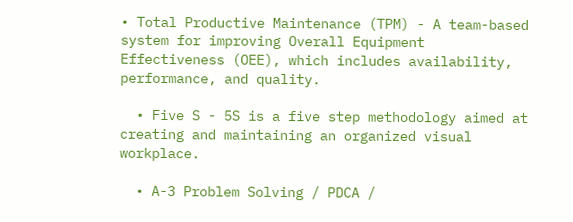• Total Productive Maintenance (TPM) - A team-based system for improving Overall Equipment Effectiveness (OEE), which includes availability, performance, and quality.

  • Five S - 5S is a five step methodology aimed at creating and maintaining an organized visual workplace.

  • A-3 Problem Solving / PDCA /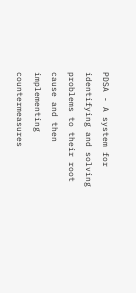PDSA - A system for identifying and solving problems to their root cause and then implementing countermeasures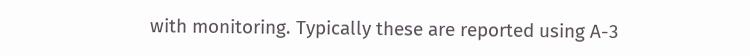with monitoring. Typically these are reported using A-3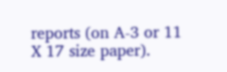reports (on A-3 or 11 X 17 size paper).